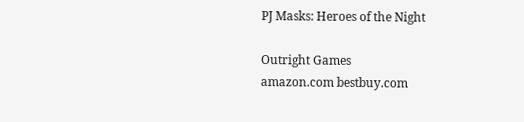PJ Masks: Heroes of the Night

Outright Games
amazon.com bestbuy.com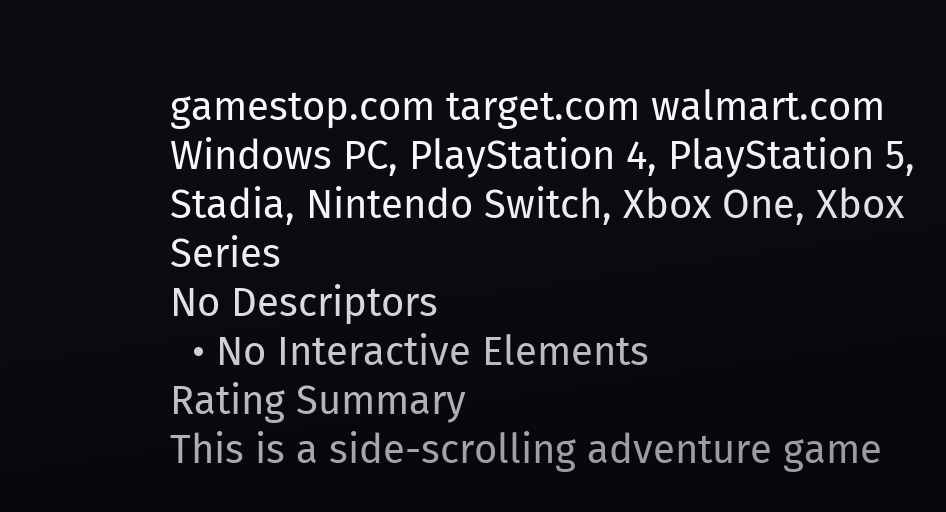gamestop.com target.com walmart.com
Windows PC, PlayStation 4, PlayStation 5, Stadia, Nintendo Switch, Xbox One, Xbox Series
No Descriptors
  • No Interactive Elements
Rating Summary
This is a side-scrolling adventure game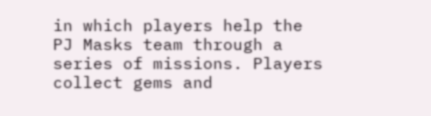in which players help the PJ Masks team through a series of missions. Players collect gems and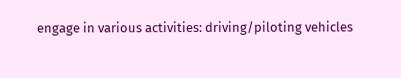engage in various activities: driving/piloting vehicles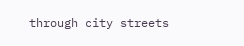through city streets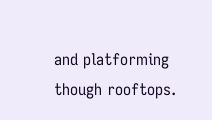and platforming though rooftops.